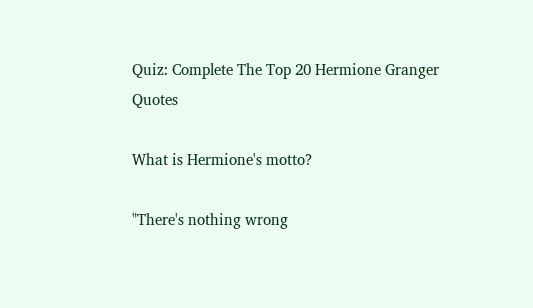Quiz: Complete The Top 20 Hermione Granger Quotes

What is Hermione's motto?

"There's nothing wrong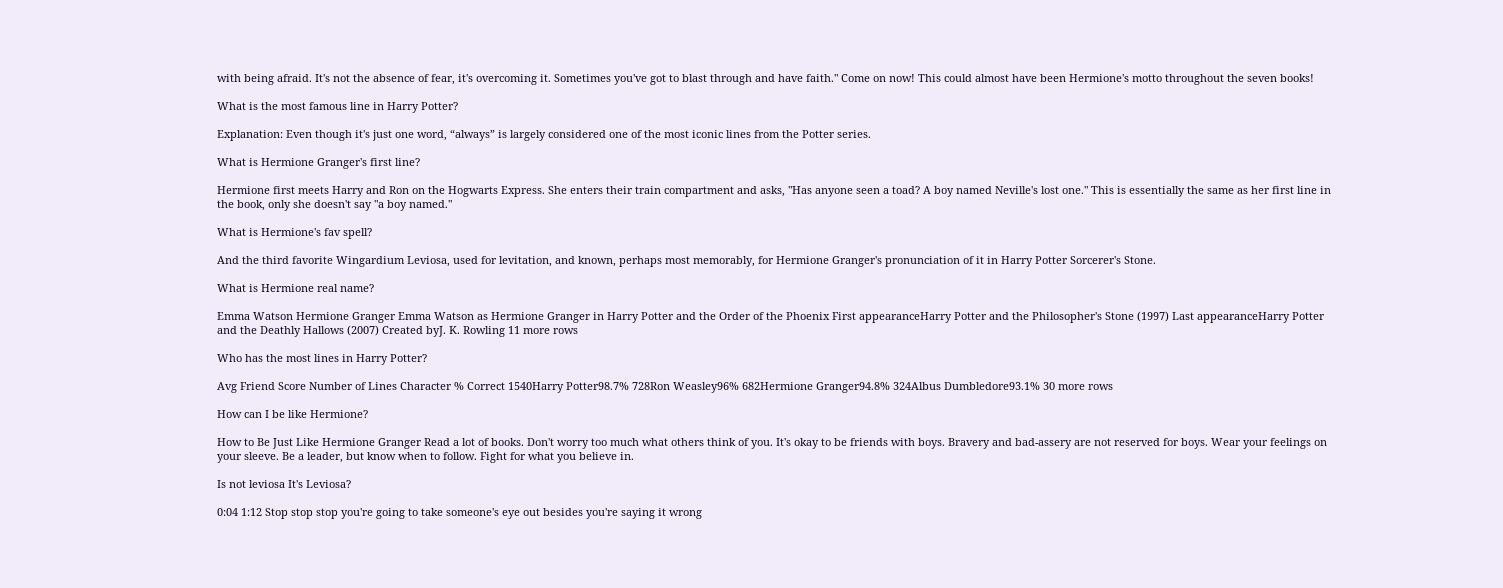with being afraid. It's not the absence of fear, it's overcoming it. Sometimes you've got to blast through and have faith." Come on now! This could almost have been Hermione's motto throughout the seven books!

What is the most famous line in Harry Potter?

Explanation: Even though it's just one word, “always” is largely considered one of the most iconic lines from the Potter series.

What is Hermione Granger's first line?

Hermione first meets Harry and Ron on the Hogwarts Express. She enters their train compartment and asks, "Has anyone seen a toad? A boy named Neville's lost one." This is essentially the same as her first line in the book, only she doesn't say "a boy named."

What is Hermione's fav spell?

And the third favorite Wingardium Leviosa, used for levitation, and known, perhaps most memorably, for Hermione Granger's pronunciation of it in Harry Potter Sorcerer's Stone.

What is Hermione real name?

Emma Watson Hermione Granger Emma Watson as Hermione Granger in Harry Potter and the Order of the Phoenix First appearanceHarry Potter and the Philosopher's Stone (1997) Last appearanceHarry Potter and the Deathly Hallows (2007) Created byJ. K. Rowling 11 more rows

Who has the most lines in Harry Potter?

Avg Friend Score Number of Lines Character % Correct 1540Harry Potter98.7% 728Ron Weasley96% 682Hermione Granger94.8% 324Albus Dumbledore93.1% 30 more rows

How can I be like Hermione?

How to Be Just Like Hermione Granger Read a lot of books. Don't worry too much what others think of you. It's okay to be friends with boys. Bravery and bad-assery are not reserved for boys. Wear your feelings on your sleeve. Be a leader, but know when to follow. Fight for what you believe in.

Is not leviosa It's Leviosa?

0:04 1:12 Stop stop stop you're going to take someone's eye out besides you're saying it wrong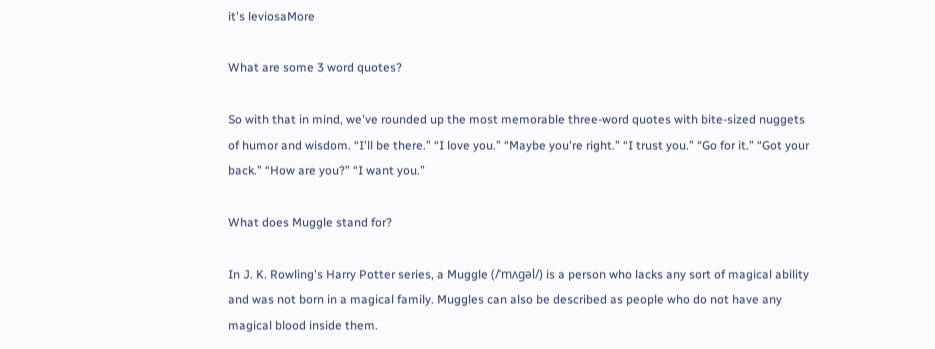it's leviosaMore

What are some 3 word quotes?

So with that in mind, we've rounded up the most memorable three-word quotes with bite-sized nuggets of humor and wisdom. “I'll be there.” “I love you.” “Maybe you're right.” “I trust you.” “Go for it.” “Got your back.” “How are you?” “I want you.”

What does Muggle stand for?

In J. K. Rowling's Harry Potter series, a Muggle (/ˈmʌɡəl/) is a person who lacks any sort of magical ability and was not born in a magical family. Muggles can also be described as people who do not have any magical blood inside them.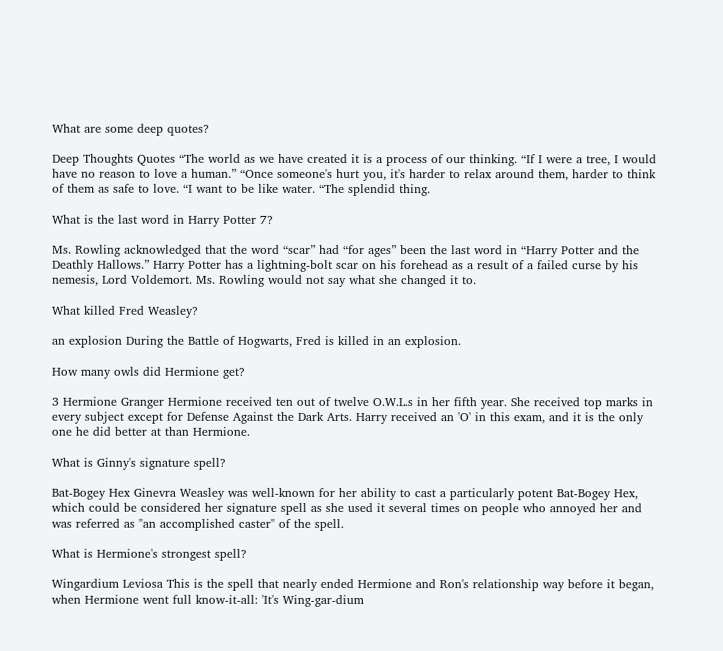What are some deep quotes?

Deep Thoughts Quotes “The world as we have created it is a process of our thinking. “If I were a tree, I would have no reason to love a human.” “Once someone's hurt you, it's harder to relax around them, harder to think of them as safe to love. “I want to be like water. “The splendid thing.

What is the last word in Harry Potter 7?

Ms. Rowling acknowledged that the word “scar” had “for ages” been the last word in “Harry Potter and the Deathly Hallows.” Harry Potter has a lightning-bolt scar on his forehead as a result of a failed curse by his nemesis, Lord Voldemort. Ms. Rowling would not say what she changed it to.

What killed Fred Weasley?

an explosion During the Battle of Hogwarts, Fred is killed in an explosion.

How many owls did Hermione get?

3 Hermione Granger Hermione received ten out of twelve O.W.L.s in her fifth year. She received top marks in every subject except for Defense Against the Dark Arts. Harry received an 'O' in this exam, and it is the only one he did better at than Hermione.

What is Ginny's signature spell?

Bat-Bogey Hex Ginevra Weasley was well-known for her ability to cast a particularly potent Bat-Bogey Hex, which could be considered her signature spell as she used it several times on people who annoyed her and was referred as "an accomplished caster" of the spell.

What is Hermione's strongest spell?

Wingardium Leviosa This is the spell that nearly ended Hermione and Ron's relationship way before it began, when Hermione went full know-it-all: 'It's Wing-gar-dium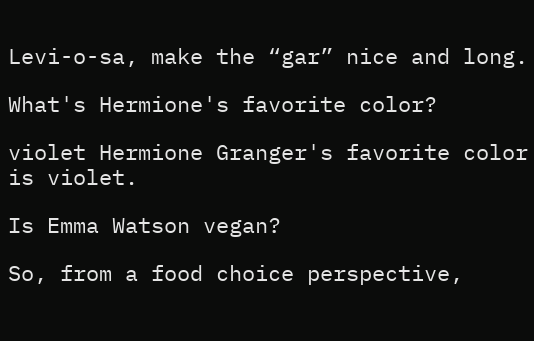Levi-o-sa, make the “gar” nice and long.

What's Hermione's favorite color?

violet Hermione Granger's favorite color is violet.

Is Emma Watson vegan?

So, from a food choice perspective,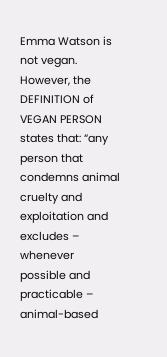Emma Watson is not vegan. However, the DEFINITION of VEGAN PERSON states that: “any person that condemns animal cruelty and exploitation and excludes – whenever possible and practicable – animal-based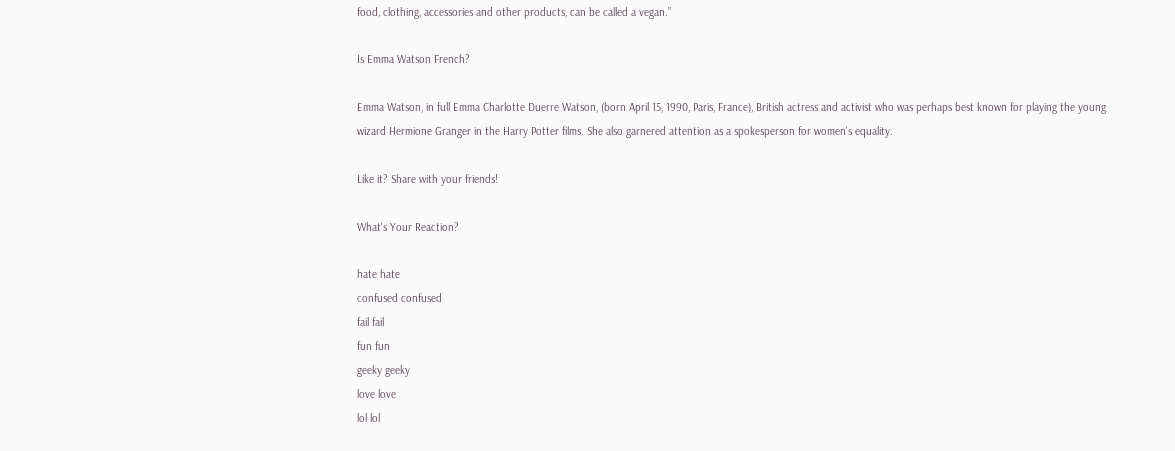food, clothing, accessories and other products, can be called a vegan.”

Is Emma Watson French?

Emma Watson, in full Emma Charlotte Duerre Watson, (born April 15, 1990, Paris, France), British actress and activist who was perhaps best known for playing the young wizard Hermione Granger in the Harry Potter films. She also garnered attention as a spokesperson for women's equality.

Like it? Share with your friends!

What's Your Reaction?

hate hate
confused confused
fail fail
fun fun
geeky geeky
love love
lol lol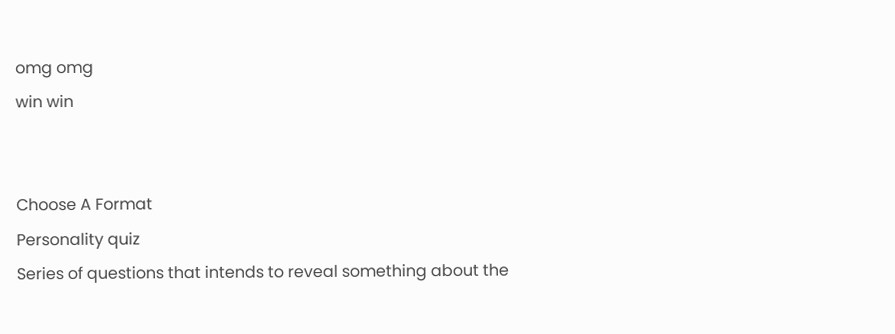omg omg
win win


Choose A Format
Personality quiz
Series of questions that intends to reveal something about the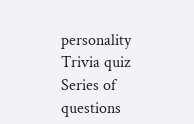personality
Trivia quiz
Series of questions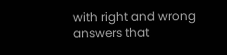with right and wrong answers that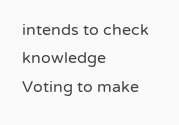intends to check knowledge
Voting to make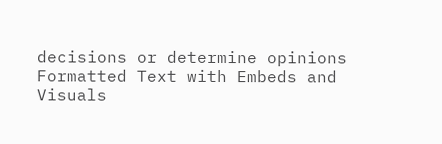decisions or determine opinions
Formatted Text with Embeds and Visuals